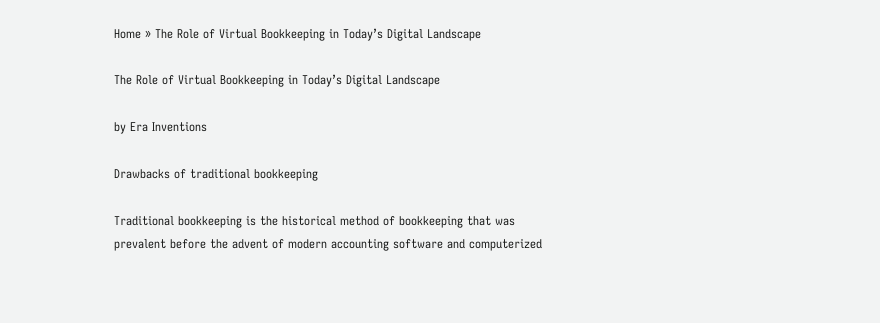Home » The Role of Virtual Bookkeeping in Today’s Digital Landscape

The Role of Virtual Bookkeeping in Today’s Digital Landscape

by Era Inventions

Drawbacks of traditional bookkeeping

Traditional bookkeeping is the historical method of bookkeeping that was prevalent before the advent of modern accounting software and computerized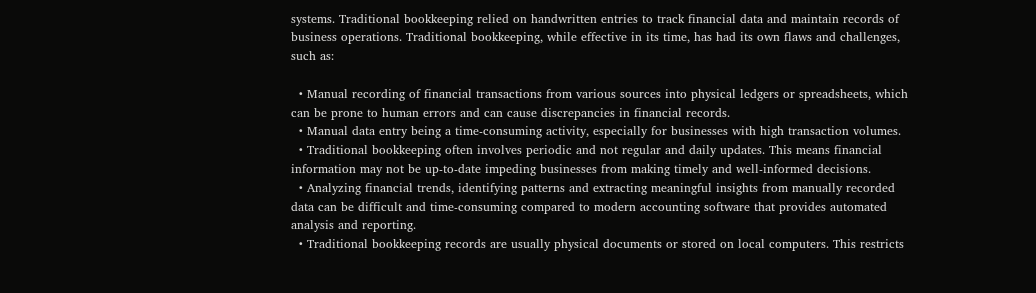systems. Traditional bookkeeping relied on handwritten entries to track financial data and maintain records of business operations. Traditional bookkeeping, while effective in its time, has had its own flaws and challenges, such as:

  • Manual recording of financial transactions from various sources into physical ledgers or spreadsheets, which can be prone to human errors and can cause discrepancies in financial records.
  • Manual data entry being a time-consuming activity, especially for businesses with high transaction volumes.
  • Traditional bookkeeping often involves periodic and not regular and daily updates. This means financial information may not be up-to-date impeding businesses from making timely and well-informed decisions.
  • Analyzing financial trends, identifying patterns and extracting meaningful insights from manually recorded data can be difficult and time-consuming compared to modern accounting software that provides automated analysis and reporting.
  • Traditional bookkeeping records are usually physical documents or stored on local computers. This restricts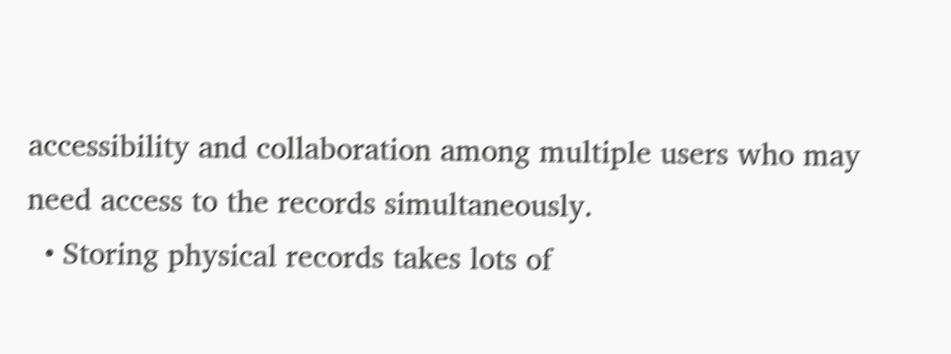accessibility and collaboration among multiple users who may need access to the records simultaneously.
  • Storing physical records takes lots of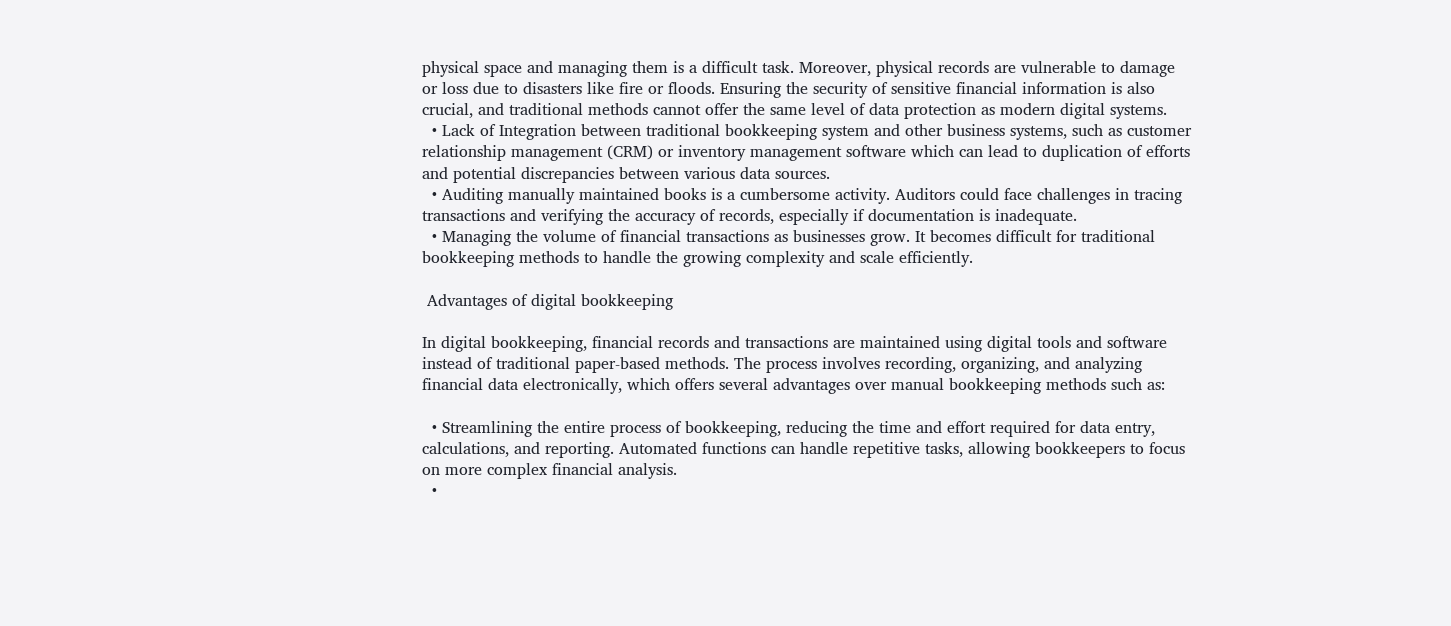physical space and managing them is a difficult task. Moreover, physical records are vulnerable to damage or loss due to disasters like fire or floods. Ensuring the security of sensitive financial information is also crucial, and traditional methods cannot offer the same level of data protection as modern digital systems.
  • Lack of Integration between traditional bookkeeping system and other business systems, such as customer relationship management (CRM) or inventory management software which can lead to duplication of efforts and potential discrepancies between various data sources.
  • Auditing manually maintained books is a cumbersome activity. Auditors could face challenges in tracing transactions and verifying the accuracy of records, especially if documentation is inadequate.
  • Managing the volume of financial transactions as businesses grow. It becomes difficult for traditional bookkeeping methods to handle the growing complexity and scale efficiently.

 Advantages of digital bookkeeping

In digital bookkeeping, financial records and transactions are maintained using digital tools and software instead of traditional paper-based methods. The process involves recording, organizing, and analyzing financial data electronically, which offers several advantages over manual bookkeeping methods such as:

  • Streamlining the entire process of bookkeeping, reducing the time and effort required for data entry, calculations, and reporting. Automated functions can handle repetitive tasks, allowing bookkeepers to focus on more complex financial analysis.
  •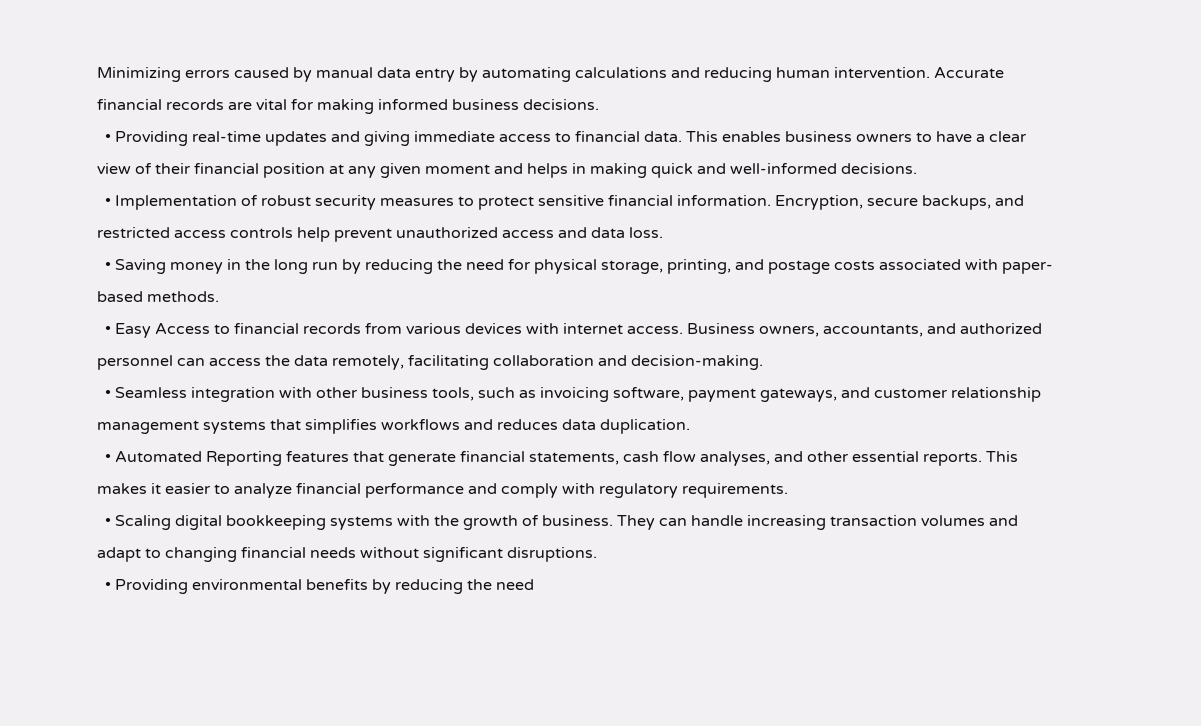Minimizing errors caused by manual data entry by automating calculations and reducing human intervention. Accurate financial records are vital for making informed business decisions.
  • Providing real-time updates and giving immediate access to financial data. This enables business owners to have a clear view of their financial position at any given moment and helps in making quick and well-informed decisions.
  • Implementation of robust security measures to protect sensitive financial information. Encryption, secure backups, and restricted access controls help prevent unauthorized access and data loss.
  • Saving money in the long run by reducing the need for physical storage, printing, and postage costs associated with paper-based methods.
  • Easy Access to financial records from various devices with internet access. Business owners, accountants, and authorized personnel can access the data remotely, facilitating collaboration and decision-making.
  • Seamless integration with other business tools, such as invoicing software, payment gateways, and customer relationship management systems that simplifies workflows and reduces data duplication.
  • Automated Reporting features that generate financial statements, cash flow analyses, and other essential reports. This makes it easier to analyze financial performance and comply with regulatory requirements.
  • Scaling digital bookkeeping systems with the growth of business. They can handle increasing transaction volumes and adapt to changing financial needs without significant disruptions.
  • Providing environmental benefits by reducing the need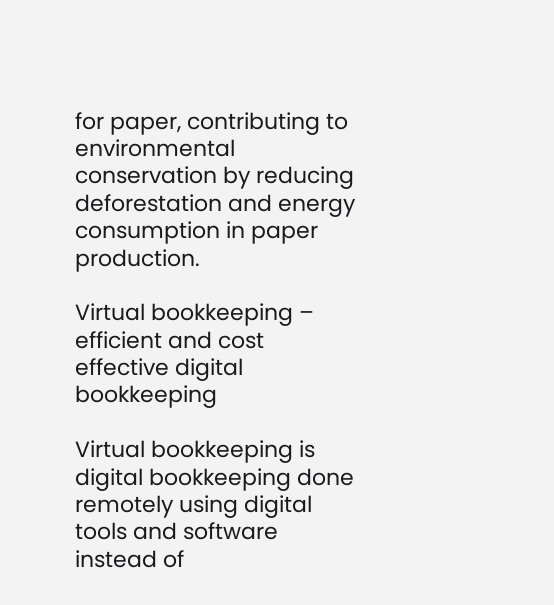for paper, contributing to environmental conservation by reducing deforestation and energy consumption in paper production.

Virtual bookkeeping – efficient and cost effective digital bookkeeping

Virtual bookkeeping is digital bookkeeping done remotely using digital tools and software instead of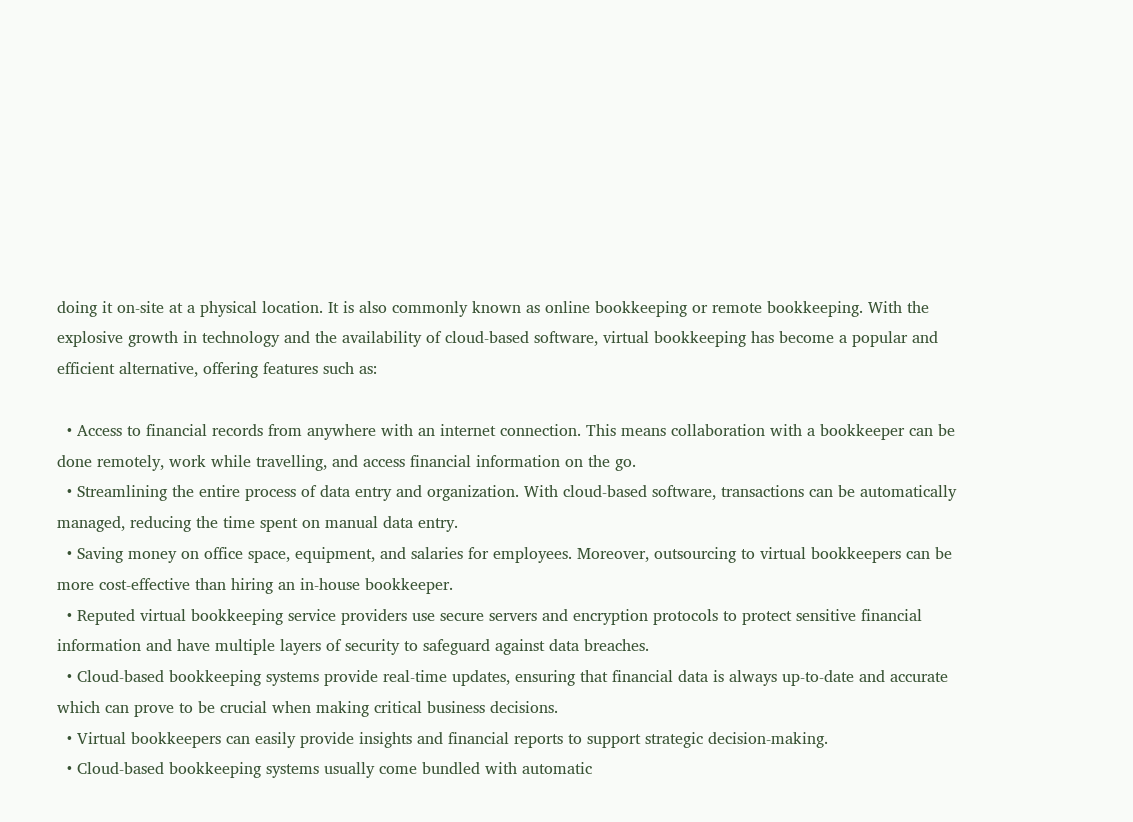doing it on-site at a physical location. It is also commonly known as online bookkeeping or remote bookkeeping. With the explosive growth in technology and the availability of cloud-based software, virtual bookkeeping has become a popular and efficient alternative, offering features such as:

  • Access to financial records from anywhere with an internet connection. This means collaboration with a bookkeeper can be done remotely, work while travelling, and access financial information on the go.
  • Streamlining the entire process of data entry and organization. With cloud-based software, transactions can be automatically managed, reducing the time spent on manual data entry.
  • Saving money on office space, equipment, and salaries for employees. Moreover, outsourcing to virtual bookkeepers can be more cost-effective than hiring an in-house bookkeeper.
  • Reputed virtual bookkeeping service providers use secure servers and encryption protocols to protect sensitive financial information and have multiple layers of security to safeguard against data breaches.
  • Cloud-based bookkeeping systems provide real-time updates, ensuring that financial data is always up-to-date and accurate which can prove to be crucial when making critical business decisions.
  • Virtual bookkeepers can easily provide insights and financial reports to support strategic decision-making.
  • Cloud-based bookkeeping systems usually come bundled with automatic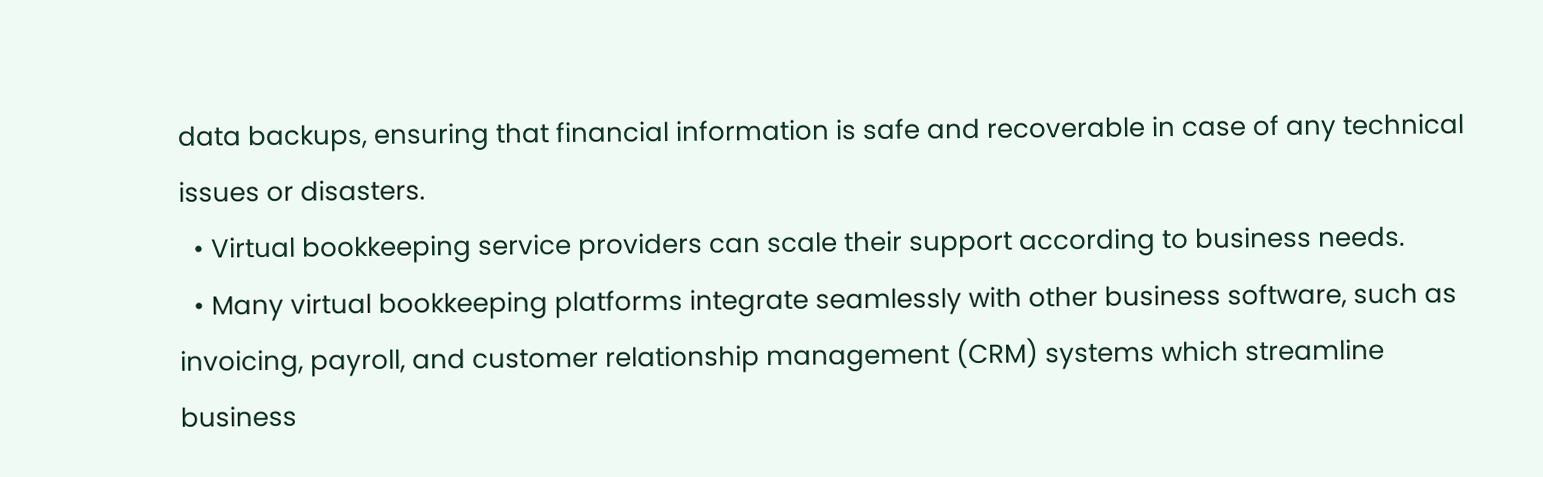data backups, ensuring that financial information is safe and recoverable in case of any technical issues or disasters.
  • Virtual bookkeeping service providers can scale their support according to business needs.
  • Many virtual bookkeeping platforms integrate seamlessly with other business software, such as invoicing, payroll, and customer relationship management (CRM) systems which streamline business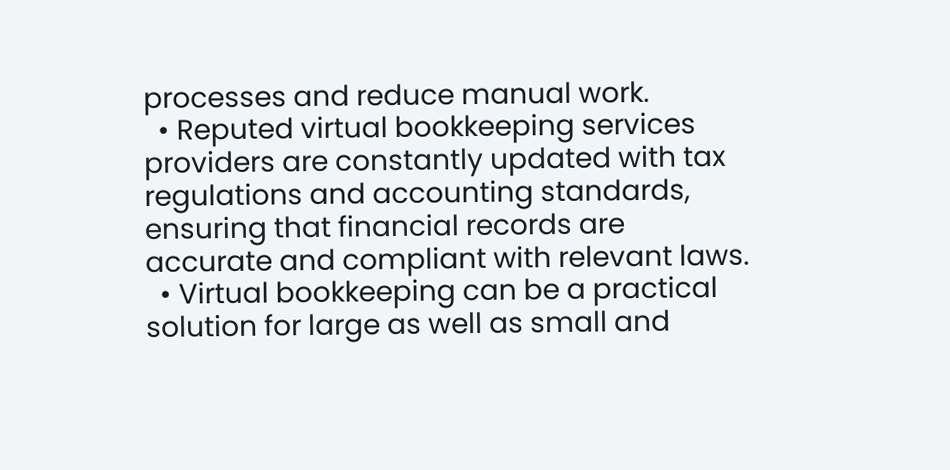processes and reduce manual work.
  • Reputed virtual bookkeeping services providers are constantly updated with tax regulations and accounting standards, ensuring that financial records are accurate and compliant with relevant laws.
  • Virtual bookkeeping can be a practical solution for large as well as small and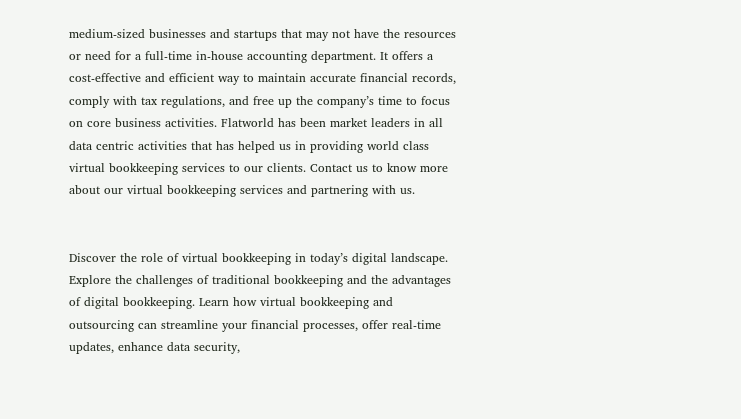medium-sized businesses and startups that may not have the resources or need for a full-time in-house accounting department. It offers a cost-effective and efficient way to maintain accurate financial records, comply with tax regulations, and free up the company’s time to focus on core business activities. Flatworld has been market leaders in all data centric activities that has helped us in providing world class virtual bookkeeping services to our clients. Contact us to know more about our virtual bookkeeping services and partnering with us.


Discover the role of virtual bookkeeping in today’s digital landscape. Explore the challenges of traditional bookkeeping and the advantages of digital bookkeeping. Learn how virtual bookkeeping and outsourcing can streamline your financial processes, offer real-time updates, enhance data security,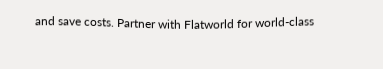and save costs. Partner with Flatworld for world-class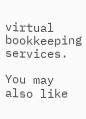virtual bookkeeping services.

You may also like